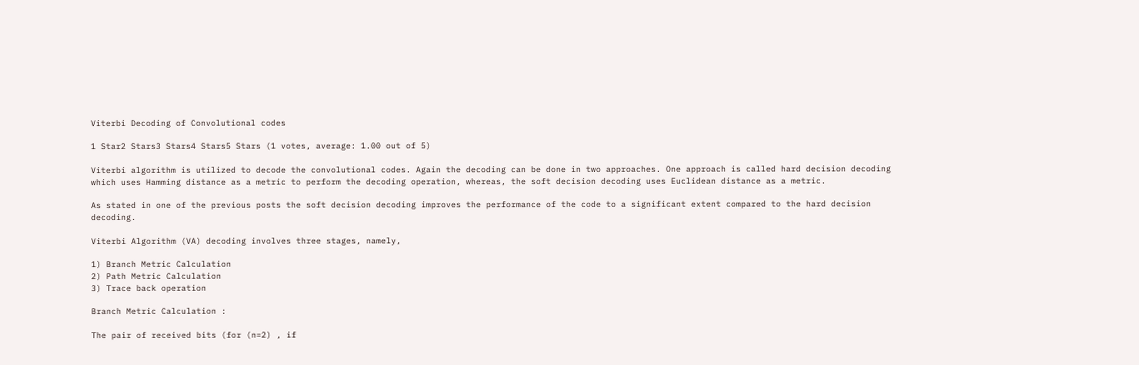Viterbi Decoding of Convolutional codes

1 Star2 Stars3 Stars4 Stars5 Stars (1 votes, average: 1.00 out of 5)

Viterbi algorithm is utilized to decode the convolutional codes. Again the decoding can be done in two approaches. One approach is called hard decision decoding which uses Hamming distance as a metric to perform the decoding operation, whereas, the soft decision decoding uses Euclidean distance as a metric.

As stated in one of the previous posts the soft decision decoding improves the performance of the code to a significant extent compared to the hard decision decoding.

Viterbi Algorithm (VA) decoding involves three stages, namely,

1) Branch Metric Calculation
2) Path Metric Calculation
3) Trace back operation

Branch Metric Calculation :

The pair of received bits (for (n=2) , if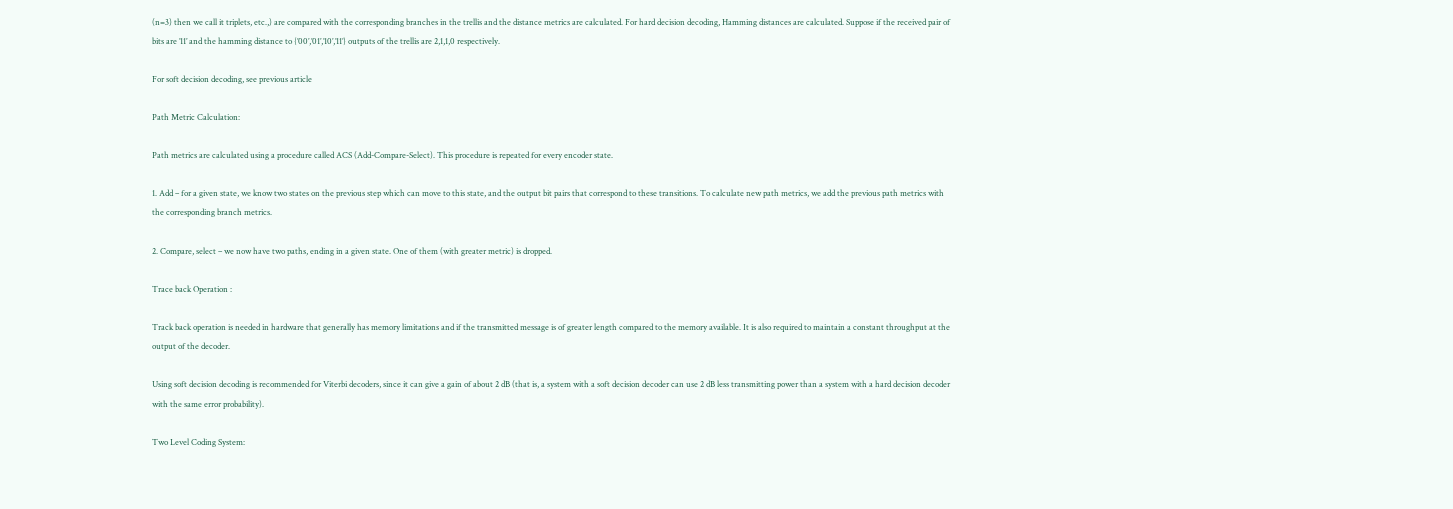(n=3) then we call it triplets, etc.,) are compared with the corresponding branches in the trellis and the distance metrics are calculated. For hard decision decoding, Hamming distances are calculated. Suppose if the received pair of bits are ’11’ and the hamming distance to {’00’,’01’,’10’,’11’} outputs of the trellis are 2,1,1,0 respectively.

For soft decision decoding, see previous article

Path Metric Calculation:

Path metrics are calculated using a procedure called ACS (Add-Compare-Select). This procedure is repeated for every encoder state.

1. Add – for a given state, we know two states on the previous step which can move to this state, and the output bit pairs that correspond to these transitions. To calculate new path metrics, we add the previous path metrics with the corresponding branch metrics.

2. Compare, select – we now have two paths, ending in a given state. One of them (with greater metric) is dropped.

Trace back Operation :

Track back operation is needed in hardware that generally has memory limitations and if the transmitted message is of greater length compared to the memory available. It is also required to maintain a constant throughput at the output of the decoder.

Using soft decision decoding is recommended for Viterbi decoders, since it can give a gain of about 2 dB (that is, a system with a soft decision decoder can use 2 dB less transmitting power than a system with a hard decision decoder with the same error probability).

Two Level Coding System: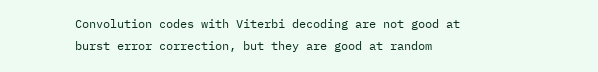Convolution codes with Viterbi decoding are not good at burst error correction, but they are good at random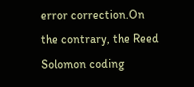error correction.On the contrary, the Reed Solomon coding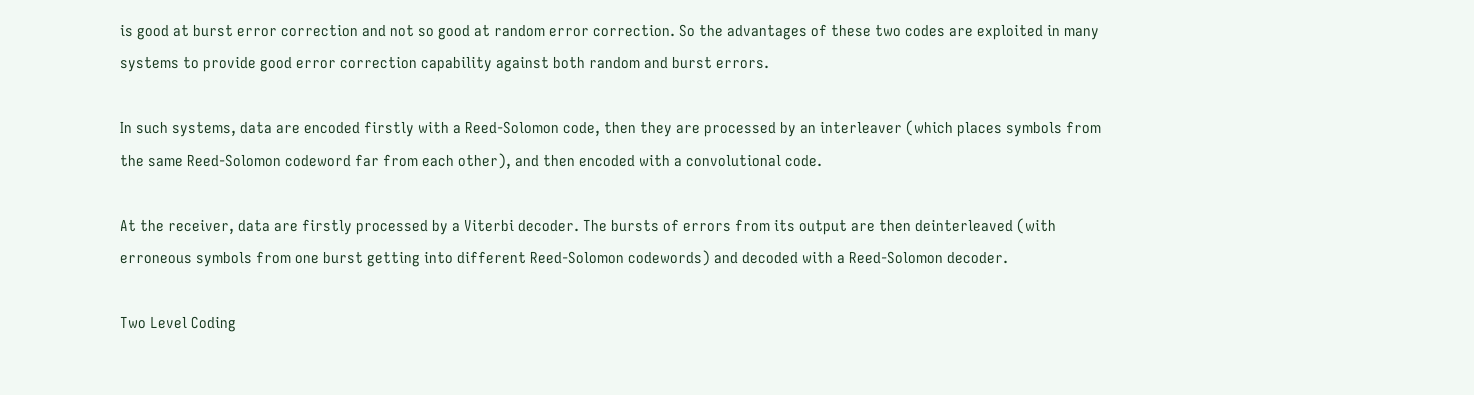is good at burst error correction and not so good at random error correction. So the advantages of these two codes are exploited in many systems to provide good error correction capability against both random and burst errors.

In such systems, data are encoded firstly with a Reed-Solomon code, then they are processed by an interleaver (which places symbols from the same Reed-Solomon codeword far from each other), and then encoded with a convolutional code.

At the receiver, data are firstly processed by a Viterbi decoder. The bursts of errors from its output are then deinterleaved (with erroneous symbols from one burst getting into different Reed-Solomon codewords) and decoded with a Reed-Solomon decoder.

Two Level Coding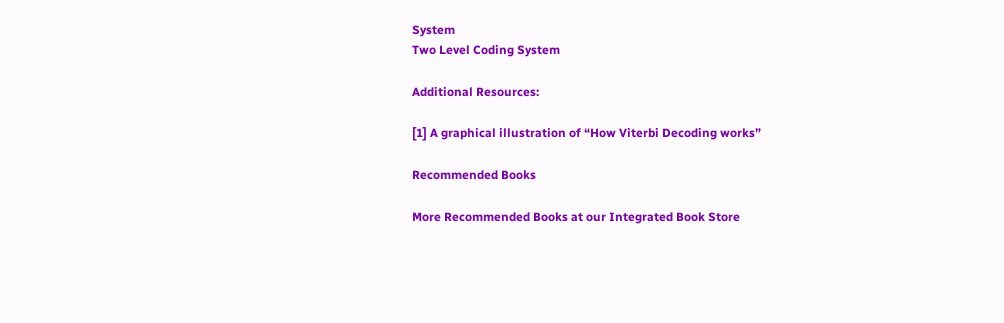System
Two Level Coding System

Additional Resources:

[1] A graphical illustration of “How Viterbi Decoding works”

Recommended Books

More Recommended Books at our Integrated Book Store